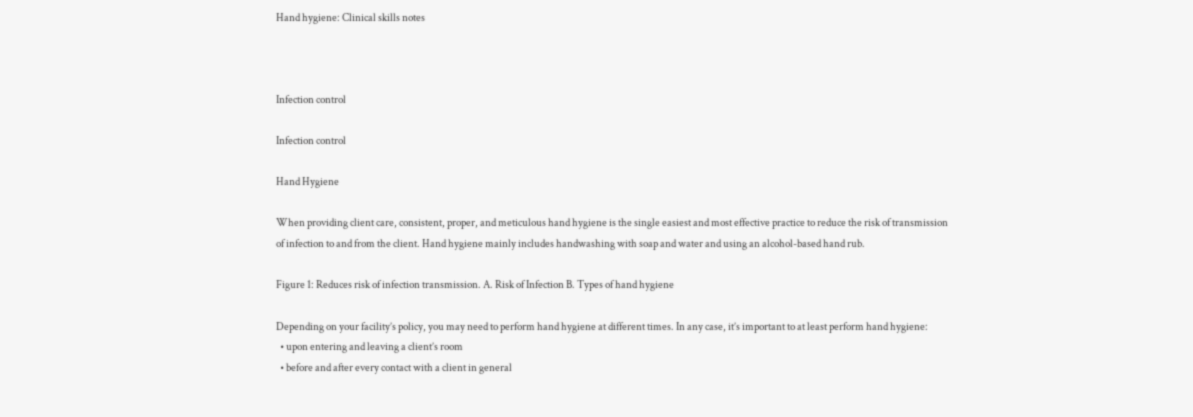Hand hygiene: Clinical skills notes



Infection control

Infection control

Hand Hygiene

When providing client care, consistent, proper, and meticulous hand hygiene is the single easiest and most effective practice to reduce the risk of transmission of infection to and from the client. Hand hygiene mainly includes handwashing with soap and water and using an alcohol-based hand rub.

Figure 1: Reduces risk of infection transmission. A. Risk of Infection B. Types of hand hygiene

Depending on your facility’s policy, you may need to perform hand hygiene at different times. In any case, it’s important to at least perform hand hygiene:
  • upon entering and leaving a client’s room
  • before and after every contact with a client in general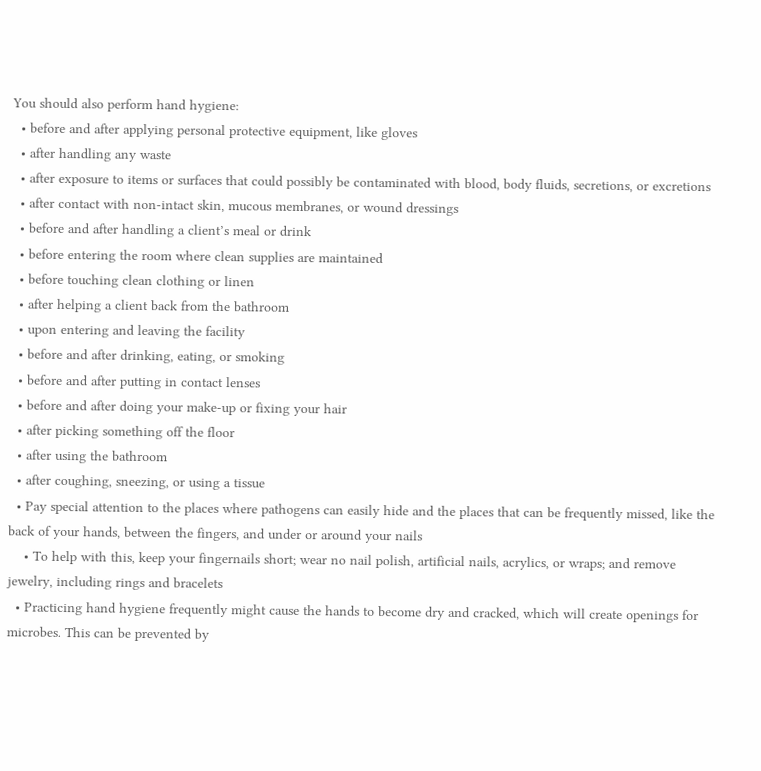You should also perform hand hygiene:
  • before and after applying personal protective equipment, like gloves
  • after handling any waste
  • after exposure to items or surfaces that could possibly be contaminated with blood, body fluids, secretions, or excretions
  • after contact with non-intact skin, mucous membranes, or wound dressings
  • before and after handling a client’s meal or drink
  • before entering the room where clean supplies are maintained
  • before touching clean clothing or linen
  • after helping a client back from the bathroom
  • upon entering and leaving the facility
  • before and after drinking, eating, or smoking
  • before and after putting in contact lenses
  • before and after doing your make-up or fixing your hair
  • after picking something off the floor
  • after using the bathroom
  • after coughing, sneezing, or using a tissue
  • Pay special attention to the places where pathogens can easily hide and the places that can be frequently missed, like the back of your hands, between the fingers, and under or around your nails
    • To help with this, keep your fingernails short; wear no nail polish, artificial nails, acrylics, or wraps; and remove jewelry, including rings and bracelets
  • Practicing hand hygiene frequently might cause the hands to become dry and cracked, which will create openings for microbes. This can be prevented by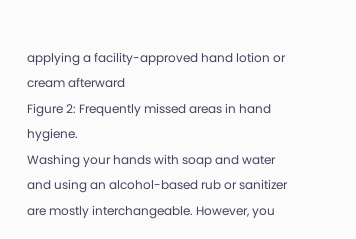applying a facility-approved hand lotion or cream afterward
Figure 2: Frequently missed areas in hand hygiene.
Washing your hands with soap and water and using an alcohol-based rub or sanitizer are mostly interchangeable. However, you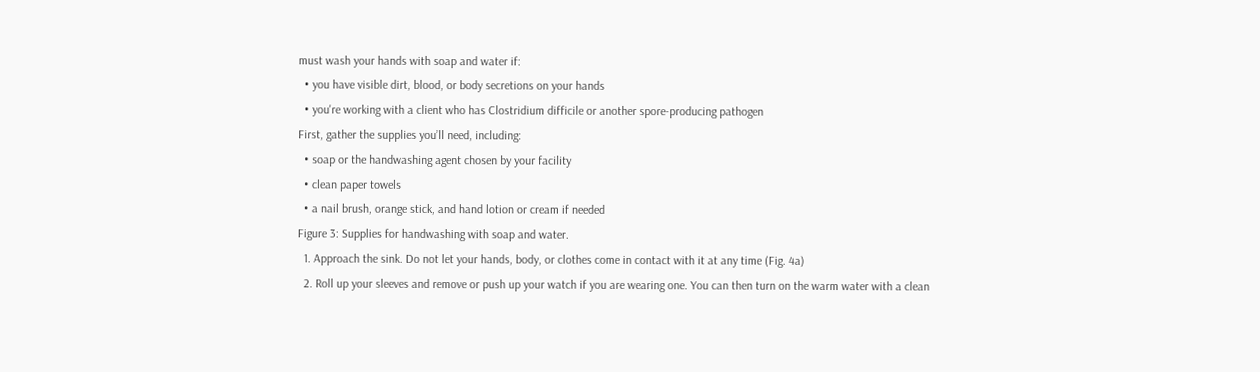must wash your hands with soap and water if:
  • you have visible dirt, blood, or body secretions on your hands
  • you're working with a client who has Clostridium difficile or another spore-producing pathogen
First, gather the supplies you’ll need, including:
  • soap or the handwashing agent chosen by your facility
  • clean paper towels
  • a nail brush, orange stick, and hand lotion or cream if needed
Figure 3: Supplies for handwashing with soap and water.
  1. Approach the sink. Do not let your hands, body, or clothes come in contact with it at any time (Fig. 4a)
  2. Roll up your sleeves and remove or push up your watch if you are wearing one. You can then turn on the warm water with a clean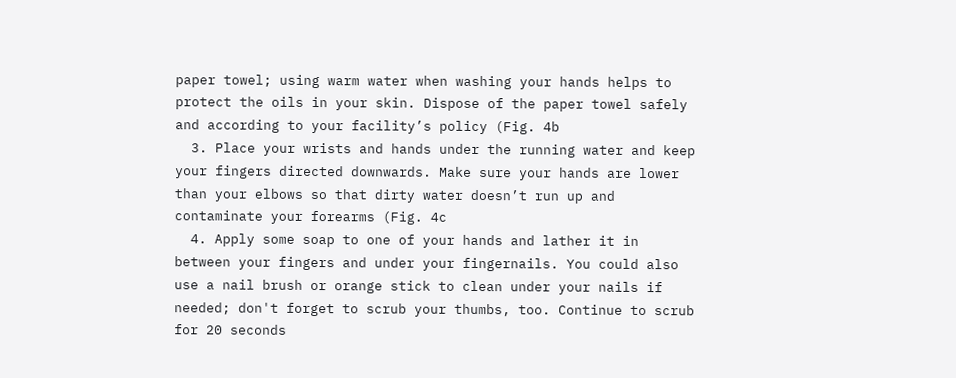paper towel; using warm water when washing your hands helps to protect the oils in your skin. Dispose of the paper towel safely and according to your facility’s policy (Fig. 4b
  3. Place your wrists and hands under the running water and keep your fingers directed downwards. Make sure your hands are lower than your elbows so that dirty water doesn’t run up and contaminate your forearms (Fig. 4c
  4. Apply some soap to one of your hands and lather it in between your fingers and under your fingernails. You could also use a nail brush or orange stick to clean under your nails if needed; don't forget to scrub your thumbs, too. Continue to scrub for 20 seconds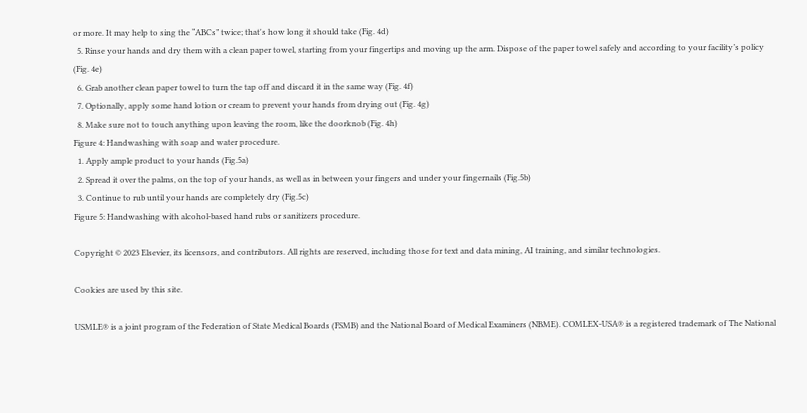or more. It may help to sing the “ABCs” twice; that's how long it should take (Fig. 4d)
  5. Rinse your hands and dry them with a clean paper towel, starting from your fingertips and moving up the arm. Dispose of the paper towel safely and according to your facility’s policy (Fig. 4e)
  6. Grab another clean paper towel to turn the tap off and discard it in the same way (Fig. 4f)
  7. Optionally, apply some hand lotion or cream to prevent your hands from drying out (Fig. 4g)
  8. Make sure not to touch anything upon leaving the room, like the doorknob (Fig. 4h)
Figure 4: Handwashing with soap and water procedure.
  1. Apply ample product to your hands (Fig.5a)
  2. Spread it over the palms, on the top of your hands, as well as in between your fingers and under your fingernails (Fig.5b)
  3. Continue to rub until your hands are completely dry (Fig.5c)
Figure 5: Handwashing with alcohol-based hand rubs or sanitizers procedure.

Copyright © 2023 Elsevier, its licensors, and contributors. All rights are reserved, including those for text and data mining, AI training, and similar technologies.

Cookies are used by this site.

USMLE® is a joint program of the Federation of State Medical Boards (FSMB) and the National Board of Medical Examiners (NBME). COMLEX-USA® is a registered trademark of The National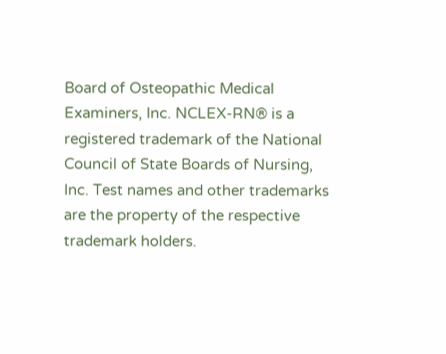Board of Osteopathic Medical Examiners, Inc. NCLEX-RN® is a registered trademark of the National Council of State Boards of Nursing, Inc. Test names and other trademarks are the property of the respective trademark holders.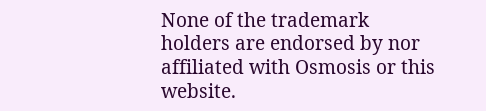None of the trademark holders are endorsed by nor affiliated with Osmosis or this website.